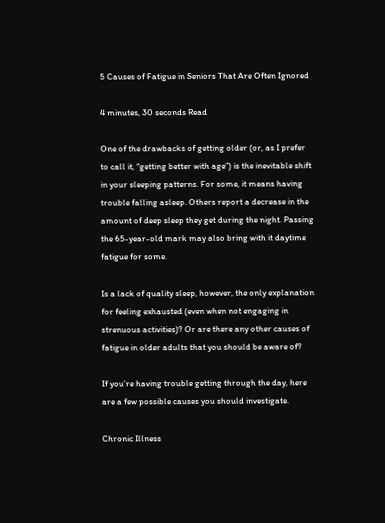5 Causes of Fatigue in Seniors That Are Often Ignored

4 minutes, 30 seconds Read

One of the drawbacks of getting older (or, as I prefer to call it, “getting better with age”) is the inevitable shift in your sleeping patterns. For some, it means having trouble falling asleep. Others report a decrease in the amount of deep sleep they get during the night. Passing the 65-year-old mark may also bring with it daytime fatigue for some.

Is a lack of quality sleep, however, the only explanation for feeling exhausted (even when not engaging in strenuous activities)? Or are there any other causes of fatigue in older adults that you should be aware of?

If you’re having trouble getting through the day, here are a few possible causes you should investigate.

Chronic Illness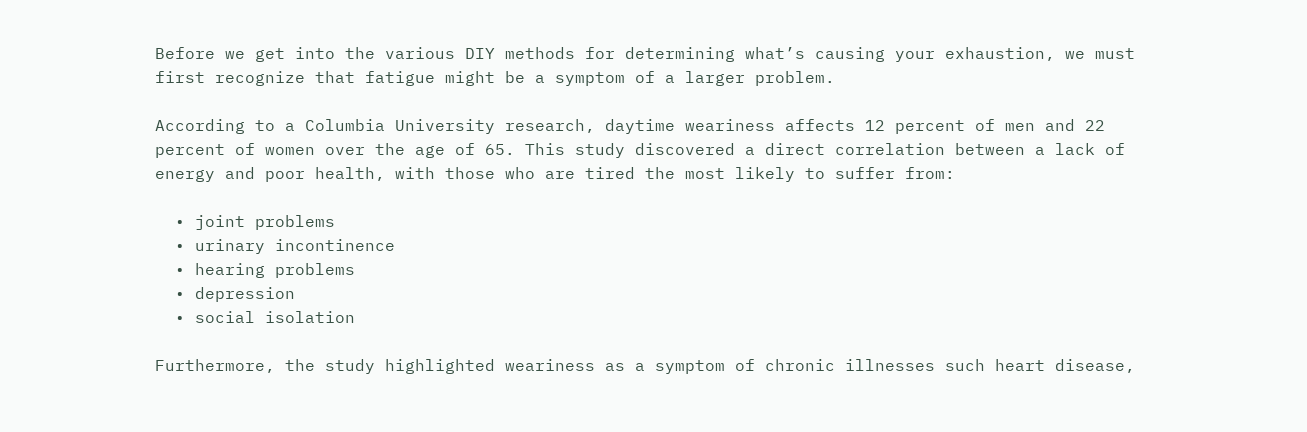Before we get into the various DIY methods for determining what’s causing your exhaustion, we must first recognize that fatigue might be a symptom of a larger problem.

According to a Columbia University research, daytime weariness affects 12 percent of men and 22 percent of women over the age of 65. This study discovered a direct correlation between a lack of energy and poor health, with those who are tired the most likely to suffer from:

  • joint problems
  • urinary incontinence
  • hearing problems
  • depression
  • social isolation

Furthermore, the study highlighted weariness as a symptom of chronic illnesses such heart disease,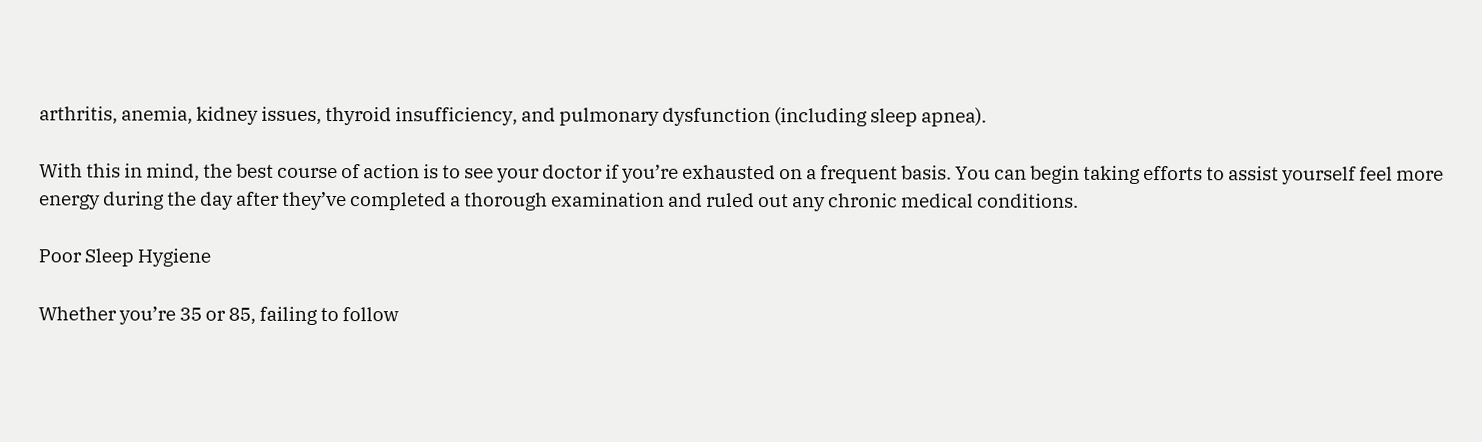arthritis, anemia, kidney issues, thyroid insufficiency, and pulmonary dysfunction (including sleep apnea).

With this in mind, the best course of action is to see your doctor if you’re exhausted on a frequent basis. You can begin taking efforts to assist yourself feel more energy during the day after they’ve completed a thorough examination and ruled out any chronic medical conditions.

Poor Sleep Hygiene

Whether you’re 35 or 85, failing to follow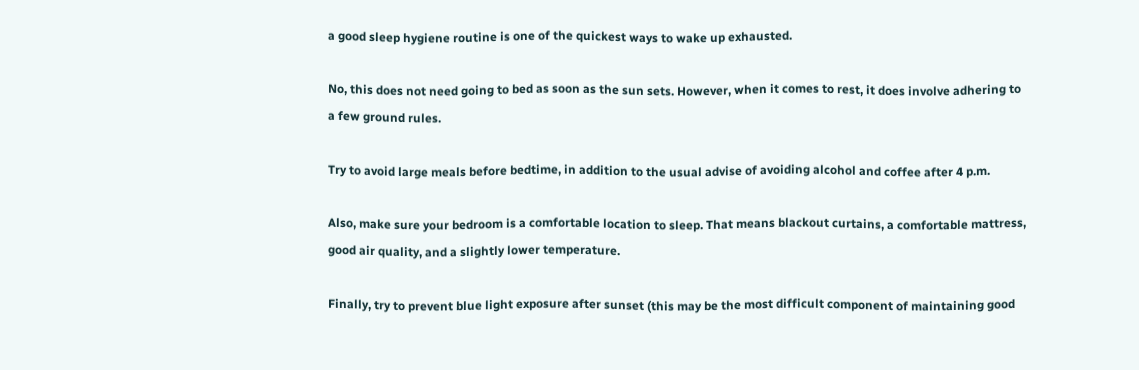a good sleep hygiene routine is one of the quickest ways to wake up exhausted.

No, this does not need going to bed as soon as the sun sets. However, when it comes to rest, it does involve adhering to a few ground rules.

Try to avoid large meals before bedtime, in addition to the usual advise of avoiding alcohol and coffee after 4 p.m.

Also, make sure your bedroom is a comfortable location to sleep. That means blackout curtains, a comfortable mattress, good air quality, and a slightly lower temperature.

Finally, try to prevent blue light exposure after sunset (this may be the most difficult component of maintaining good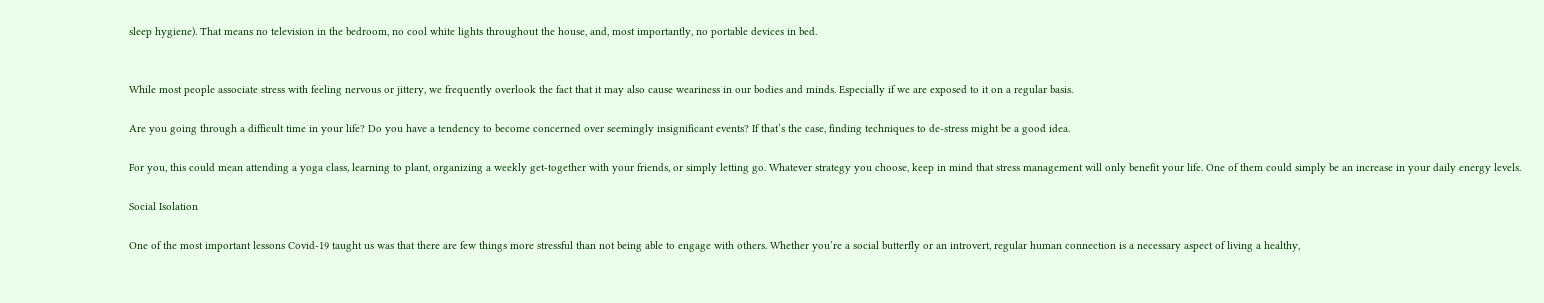sleep hygiene). That means no television in the bedroom, no cool white lights throughout the house, and, most importantly, no portable devices in bed.


While most people associate stress with feeling nervous or jittery, we frequently overlook the fact that it may also cause weariness in our bodies and minds. Especially if we are exposed to it on a regular basis.

Are you going through a difficult time in your life? Do you have a tendency to become concerned over seemingly insignificant events? If that’s the case, finding techniques to de-stress might be a good idea.

For you, this could mean attending a yoga class, learning to plant, organizing a weekly get-together with your friends, or simply letting go. Whatever strategy you choose, keep in mind that stress management will only benefit your life. One of them could simply be an increase in your daily energy levels.

Social Isolation

One of the most important lessons Covid-19 taught us was that there are few things more stressful than not being able to engage with others. Whether you’re a social butterfly or an introvert, regular human connection is a necessary aspect of living a healthy,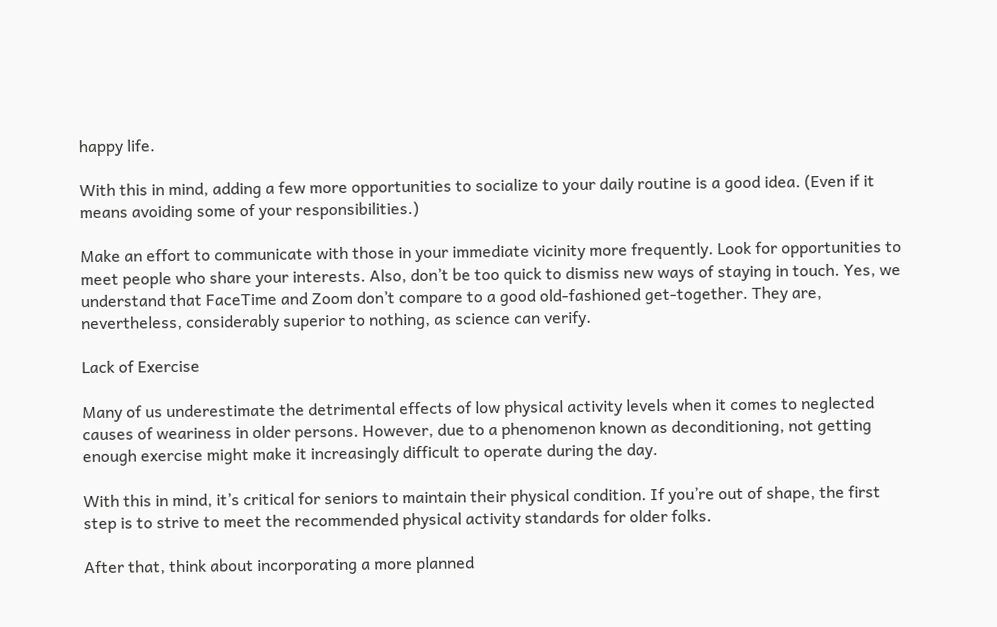happy life.

With this in mind, adding a few more opportunities to socialize to your daily routine is a good idea. (Even if it means avoiding some of your responsibilities.)

Make an effort to communicate with those in your immediate vicinity more frequently. Look for opportunities to meet people who share your interests. Also, don’t be too quick to dismiss new ways of staying in touch. Yes, we understand that FaceTime and Zoom don’t compare to a good old-fashioned get-together. They are, nevertheless, considerably superior to nothing, as science can verify.

Lack of Exercise

Many of us underestimate the detrimental effects of low physical activity levels when it comes to neglected causes of weariness in older persons. However, due to a phenomenon known as deconditioning, not getting enough exercise might make it increasingly difficult to operate during the day.

With this in mind, it’s critical for seniors to maintain their physical condition. If you’re out of shape, the first step is to strive to meet the recommended physical activity standards for older folks.

After that, think about incorporating a more planned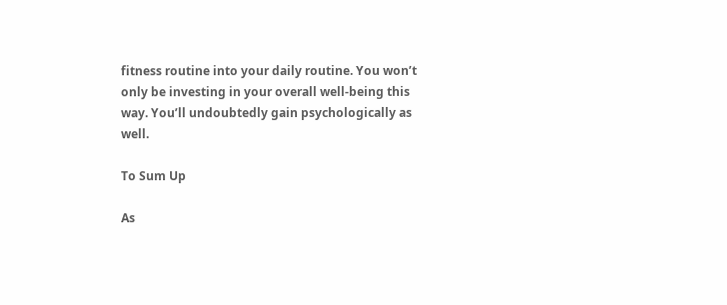fitness routine into your daily routine. You won’t only be investing in your overall well-being this way. You’ll undoubtedly gain psychologically as well.

To Sum Up

As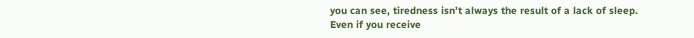you can see, tiredness isn’t always the result of a lack of sleep. Even if you receive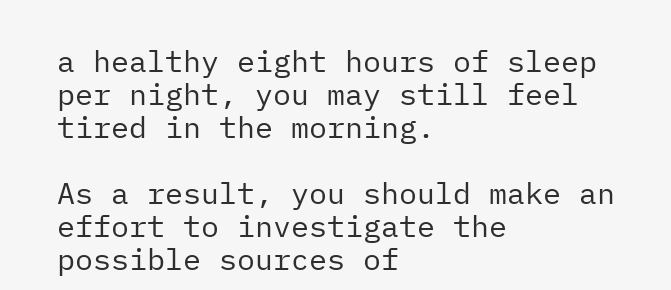a healthy eight hours of sleep per night, you may still feel tired in the morning.

As a result, you should make an effort to investigate the possible sources of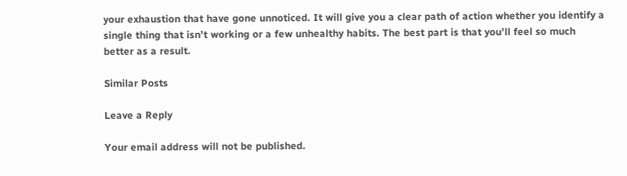your exhaustion that have gone unnoticed. It will give you a clear path of action whether you identify a single thing that isn’t working or a few unhealthy habits. The best part is that you’ll feel so much better as a result.

Similar Posts

Leave a Reply

Your email address will not be published.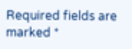Required fields are marked *